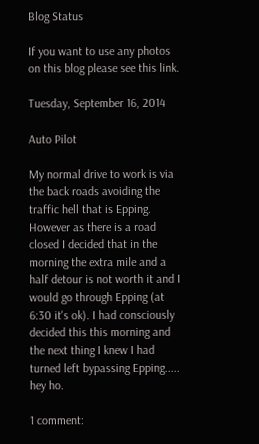Blog Status

If you want to use any photos on this blog please see this link.

Tuesday, September 16, 2014

Auto Pilot

My normal drive to work is via the back roads avoiding the traffic hell that is Epping. However as there is a road closed I decided that in the morning the extra mile and a half detour is not worth it and I would go through Epping (at 6:30 it's ok). I had consciously decided this this morning and the next thing I knew I had turned left bypassing Epping..... hey ho.

1 comment: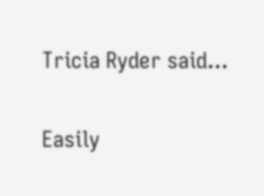Tricia Ryder said...

Easily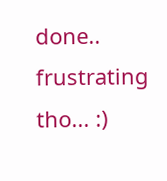done.. frustrating tho... :)